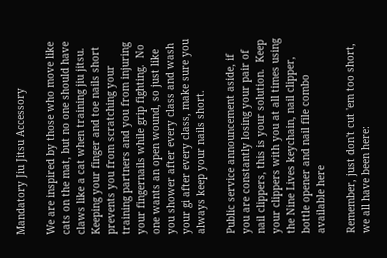Mandatory Jiu Jitsu Accessory

We are inspired by those who move like cats on the mat, but no one should have claws like a cat when training jiu jitsu.  Keeping your finger and toe nails short prevents you from scratching your training partners and you from injuring your fingernails while grip fighting.  No one wants an open wound, so just like you shower after every class and wash your gi after every class, make sure you always keep your nails short.

Public service announcement aside, if you are constantly losing your pair of nail clippers, this is your solution.  Keep your clippers with you at all times using the Nine Lives keychain, nail clipper, bottle opener and nail file combo available here

Remember, just don't cut 'em too short, we all have been here: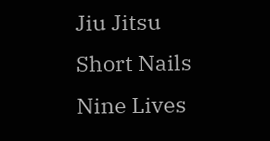Jiu Jitsu Short Nails Nine Lives